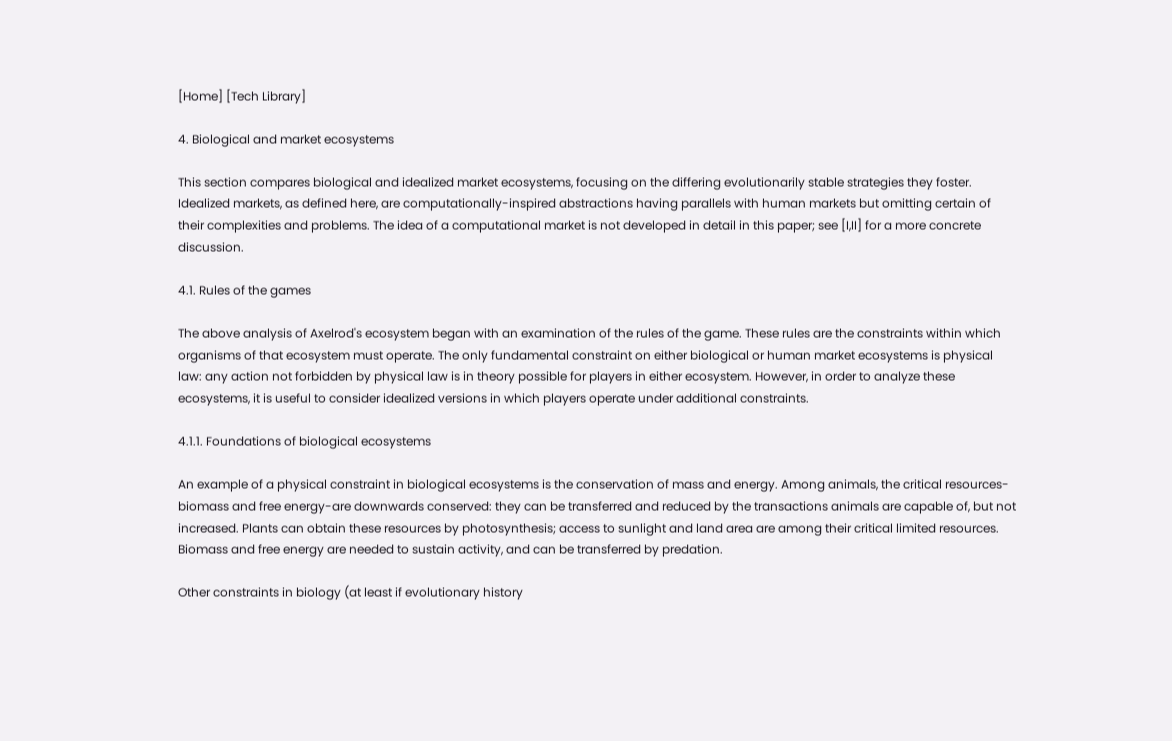[Home] [Tech Library]

4. Biological and market ecosystems

This section compares biological and idealized market ecosystems, focusing on the differing evolutionarily stable strategies they foster. Idealized markets, as defined here, are computationally-inspired abstractions having parallels with human markets but omitting certain of their complexities and problems. The idea of a computational market is not developed in detail in this paper; see [I,II] for a more concrete discussion.

4.1. Rules of the games

The above analysis of Axelrod's ecosystem began with an examination of the rules of the game. These rules are the constraints within which organisms of that ecosystem must operate. The only fundamental constraint on either biological or human market ecosystems is physical law: any action not forbidden by physical law is in theory possible for players in either ecosystem. However, in order to analyze these ecosystems, it is useful to consider idealized versions in which players operate under additional constraints.

4.1.1. Foundations of biological ecosystems

An example of a physical constraint in biological ecosystems is the conservation of mass and energy. Among animals, the critical resources-biomass and free energy-are downwards conserved: they can be transferred and reduced by the transactions animals are capable of, but not increased. Plants can obtain these resources by photosynthesis; access to sunlight and land area are among their critical limited resources. Biomass and free energy are needed to sustain activity, and can be transferred by predation.

Other constraints in biology (at least if evolutionary history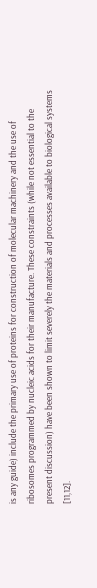is any guide) include the primary use of proteins for construction of molecular machinery and the use of ribosomes programmed by nucleic acids for their manufacture. These constraints (while not essential to the present discussion) have been shown to limit severely the materials and processes available to biological systems [11,12].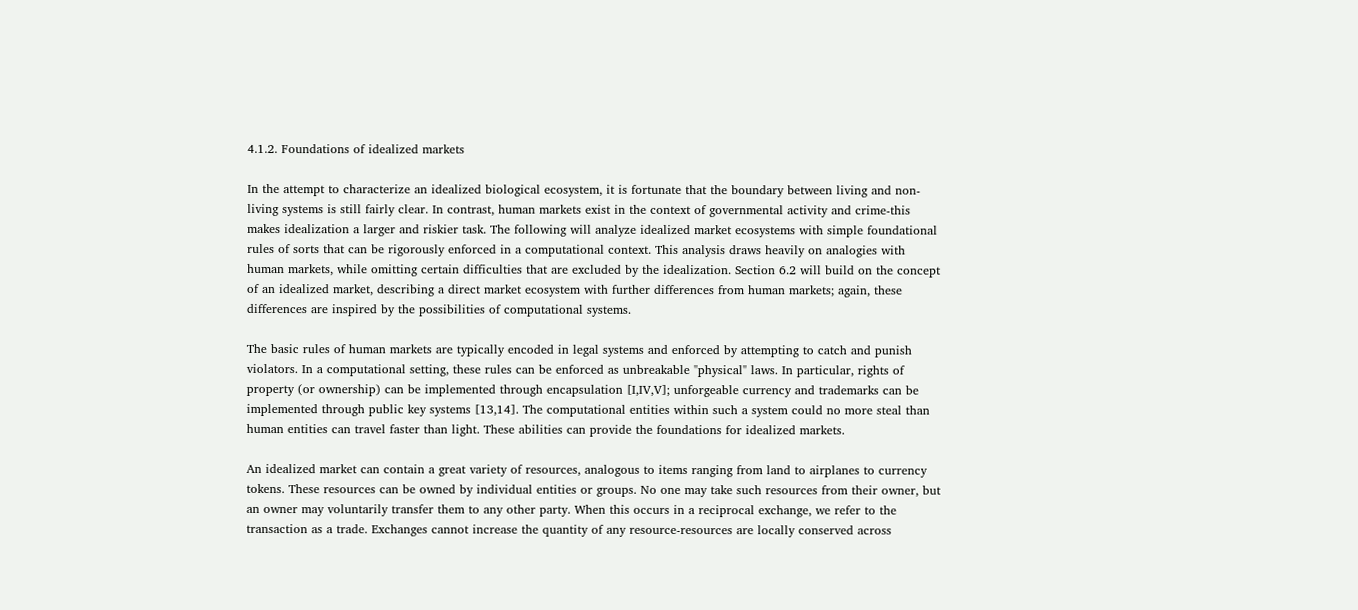4.1.2. Foundations of idealized markets

In the attempt to characterize an idealized biological ecosystem, it is fortunate that the boundary between living and non-living systems is still fairly clear. In contrast, human markets exist in the context of governmental activity and crime-this makes idealization a larger and riskier task. The following will analyze idealized market ecosystems with simple foundational rules of sorts that can be rigorously enforced in a computational context. This analysis draws heavily on analogies with human markets, while omitting certain difficulties that are excluded by the idealization. Section 6.2 will build on the concept of an idealized market, describing a direct market ecosystem with further differences from human markets; again, these differences are inspired by the possibilities of computational systems.

The basic rules of human markets are typically encoded in legal systems and enforced by attempting to catch and punish violators. In a computational setting, these rules can be enforced as unbreakable "physical" laws. In particular, rights of property (or ownership) can be implemented through encapsulation [I,IV,V]; unforgeable currency and trademarks can be implemented through public key systems [13,14]. The computational entities within such a system could no more steal than human entities can travel faster than light. These abilities can provide the foundations for idealized markets.

An idealized market can contain a great variety of resources, analogous to items ranging from land to airplanes to currency tokens. These resources can be owned by individual entities or groups. No one may take such resources from their owner, but an owner may voluntarily transfer them to any other party. When this occurs in a reciprocal exchange, we refer to the transaction as a trade. Exchanges cannot increase the quantity of any resource-resources are locally conserved across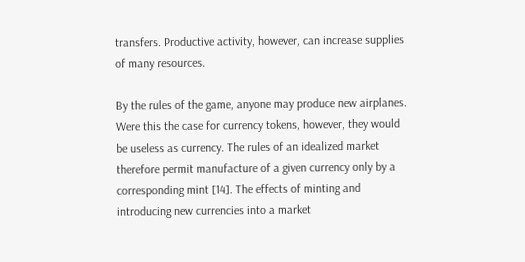transfers. Productive activity, however, can increase supplies of many resources.

By the rules of the game, anyone may produce new airplanes. Were this the case for currency tokens, however, they would be useless as currency. The rules of an idealized market therefore permit manufacture of a given currency only by a corresponding mint [14]. The effects of minting and introducing new currencies into a market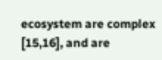ecosystem are complex [15,16], and are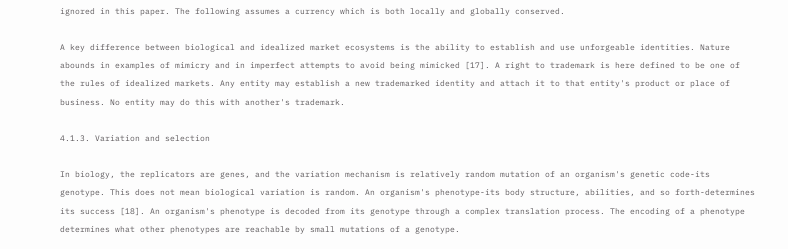ignored in this paper. The following assumes a currency which is both locally and globally conserved.

A key difference between biological and idealized market ecosystems is the ability to establish and use unforgeable identities. Nature abounds in examples of mimicry and in imperfect attempts to avoid being mimicked [17]. A right to trademark is here defined to be one of the rules of idealized markets. Any entity may establish a new trademarked identity and attach it to that entity's product or place of business. No entity may do this with another's trademark.

4.1.3. Variation and selection

In biology, the replicators are genes, and the variation mechanism is relatively random mutation of an organism's genetic code-its genotype. This does not mean biological variation is random. An organism's phenotype-its body structure, abilities, and so forth-determines its success [18]. An organism's phenotype is decoded from its genotype through a complex translation process. The encoding of a phenotype determines what other phenotypes are reachable by small mutations of a genotype.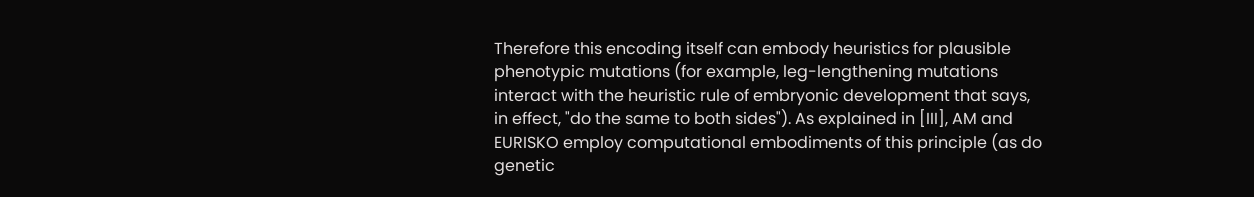Therefore this encoding itself can embody heuristics for plausible phenotypic mutations (for example, leg-lengthening mutations interact with the heuristic rule of embryonic development that says, in effect, "do the same to both sides"). As explained in [III], AM and EURISKO employ computational embodiments of this principle (as do genetic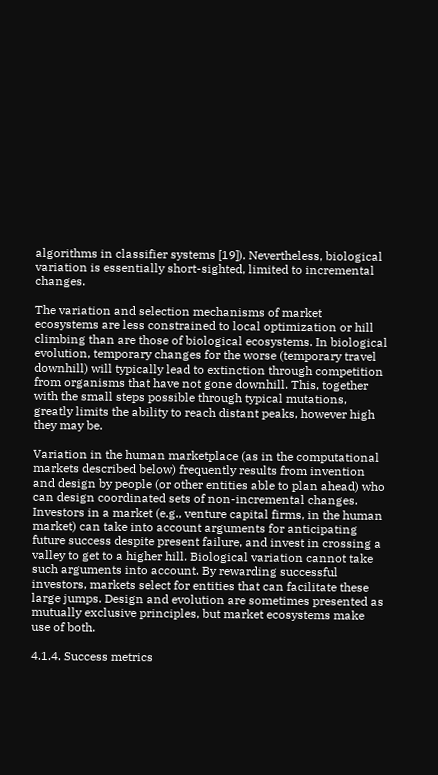algorithms in classifier systems [19]). Nevertheless, biological variation is essentially short-sighted, limited to incremental changes.

The variation and selection mechanisms of market ecosystems are less constrained to local optimization or hill climbing than are those of biological ecosystems. In biological evolution, temporary changes for the worse (temporary travel downhill) will typically lead to extinction through competition from organisms that have not gone downhill. This, together with the small steps possible through typical mutations, greatly limits the ability to reach distant peaks, however high they may be.

Variation in the human marketplace (as in the computational markets described below) frequently results from invention and design by people (or other entities able to plan ahead) who can design coordinated sets of non-incremental changes. Investors in a market (e.g., venture capital firms, in the human market) can take into account arguments for anticipating future success despite present failure, and invest in crossing a valley to get to a higher hill. Biological variation cannot take such arguments into account. By rewarding successful investors, markets select for entities that can facilitate these large jumps. Design and evolution are sometimes presented as mutually exclusive principles, but market ecosystems make use of both.

4.1.4. Success metrics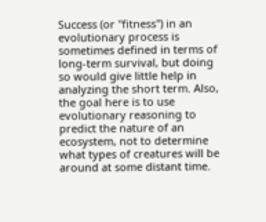Success (or "fitness") in an evolutionary process is sometimes defined in terms of long-term survival, but doing so would give little help in analyzing the short term. Also, the goal here is to use evolutionary reasoning to predict the nature of an ecosystem, not to determine what types of creatures will be around at some distant time.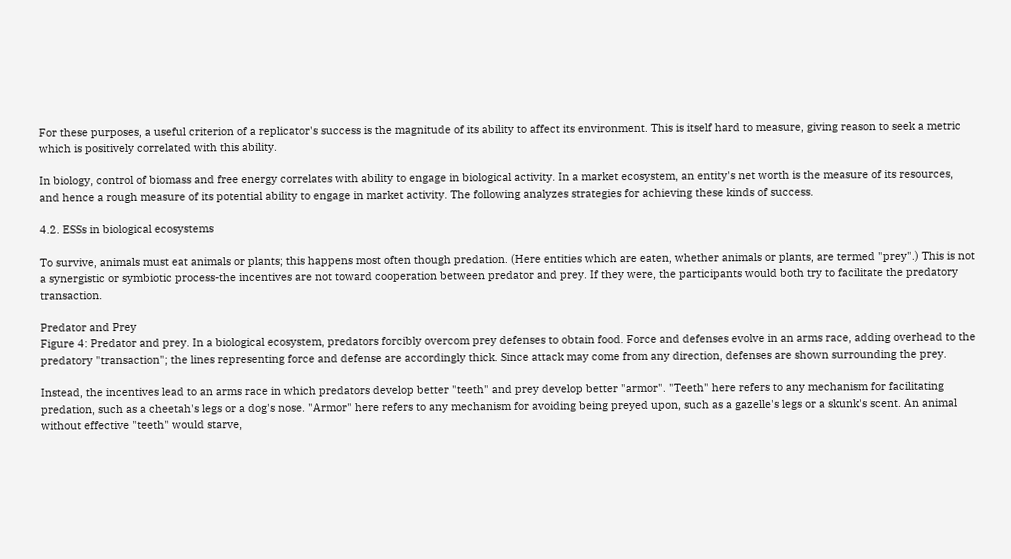For these purposes, a useful criterion of a replicator's success is the magnitude of its ability to affect its environment. This is itself hard to measure, giving reason to seek a metric which is positively correlated with this ability.

In biology, control of biomass and free energy correlates with ability to engage in biological activity. In a market ecosystem, an entity's net worth is the measure of its resources, and hence a rough measure of its potential ability to engage in market activity. The following analyzes strategies for achieving these kinds of success.

4.2. ESSs in biological ecosystems

To survive, animals must eat animals or plants; this happens most often though predation. (Here entities which are eaten, whether animals or plants, are termed "prey".) This is not a synergistic or symbiotic process-the incentives are not toward cooperation between predator and prey. If they were, the participants would both try to facilitate the predatory transaction.

Predator and Prey
Figure 4: Predator and prey. In a biological ecosystem, predators forcibly overcom prey defenses to obtain food. Force and defenses evolve in an arms race, adding overhead to the predatory "transaction"; the lines representing force and defense are accordingly thick. Since attack may come from any direction, defenses are shown surrounding the prey.

Instead, the incentives lead to an arms race in which predators develop better "teeth" and prey develop better "armor". "Teeth" here refers to any mechanism for facilitating predation, such as a cheetah's legs or a dog's nose. "Armor" here refers to any mechanism for avoiding being preyed upon, such as a gazelle's legs or a skunk's scent. An animal without effective "teeth" would starve,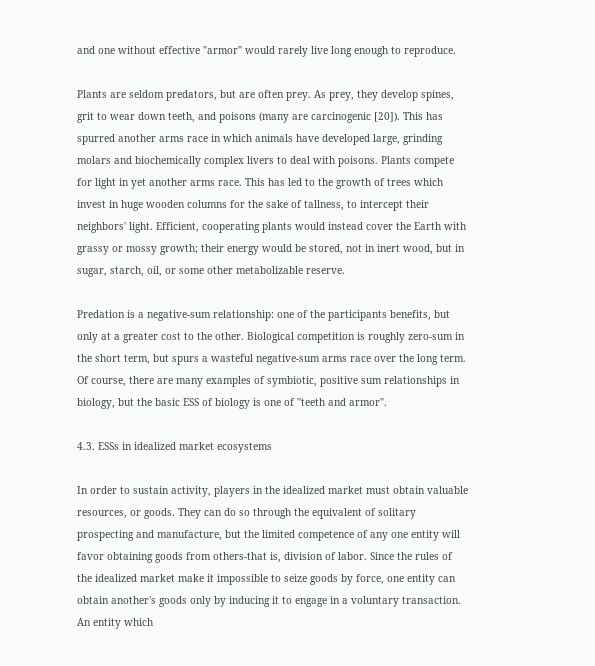and one without effective "armor" would rarely live long enough to reproduce.

Plants are seldom predators, but are often prey. As prey, they develop spines, grit to wear down teeth, and poisons (many are carcinogenic [20]). This has spurred another arms race in which animals have developed large, grinding molars and biochemically complex livers to deal with poisons. Plants compete for light in yet another arms race. This has led to the growth of trees which invest in huge wooden columns for the sake of tallness, to intercept their neighbors' light. Efficient, cooperating plants would instead cover the Earth with grassy or mossy growth; their energy would be stored, not in inert wood, but in sugar, starch, oil, or some other metabolizable reserve.

Predation is a negative-sum relationship: one of the participants benefits, but only at a greater cost to the other. Biological competition is roughly zero-sum in the short term, but spurs a wasteful negative-sum arms race over the long term. Of course, there are many examples of symbiotic, positive sum relationships in biology, but the basic ESS of biology is one of "teeth and armor".

4.3. ESSs in idealized market ecosystems

In order to sustain activity, players in the idealized market must obtain valuable resources, or goods. They can do so through the equivalent of solitary prospecting and manufacture, but the limited competence of any one entity will favor obtaining goods from others-that is, division of labor. Since the rules of the idealized market make it impossible to seize goods by force, one entity can obtain another's goods only by inducing it to engage in a voluntary transaction. An entity which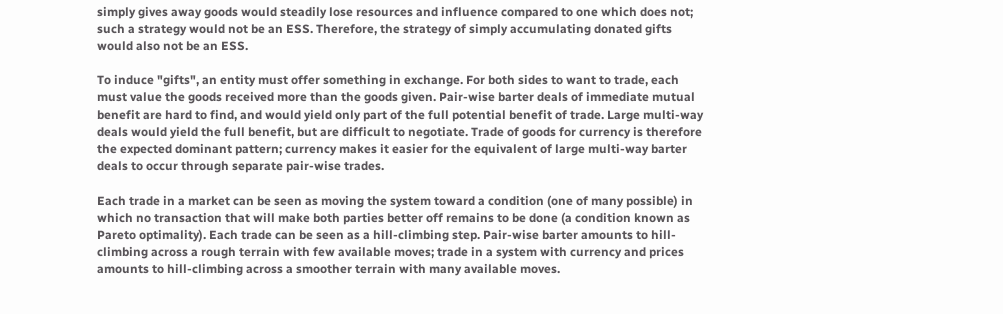simply gives away goods would steadily lose resources and influence compared to one which does not; such a strategy would not be an ESS. Therefore, the strategy of simply accumulating donated gifts would also not be an ESS.

To induce "gifts", an entity must offer something in exchange. For both sides to want to trade, each must value the goods received more than the goods given. Pair-wise barter deals of immediate mutual benefit are hard to find, and would yield only part of the full potential benefit of trade. Large multi-way deals would yield the full benefit, but are difficult to negotiate. Trade of goods for currency is therefore the expected dominant pattern; currency makes it easier for the equivalent of large multi-way barter deals to occur through separate pair-wise trades.

Each trade in a market can be seen as moving the system toward a condition (one of many possible) in which no transaction that will make both parties better off remains to be done (a condition known as Pareto optimality). Each trade can be seen as a hill-climbing step. Pair-wise barter amounts to hill-climbing across a rough terrain with few available moves; trade in a system with currency and prices amounts to hill-climbing across a smoother terrain with many available moves.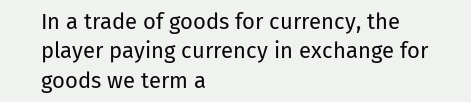In a trade of goods for currency, the player paying currency in exchange for goods we term a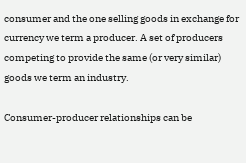consumer and the one selling goods in exchange for currency we term a producer. A set of producers competing to provide the same (or very similar) goods we term an industry.

Consumer-producer relationships can be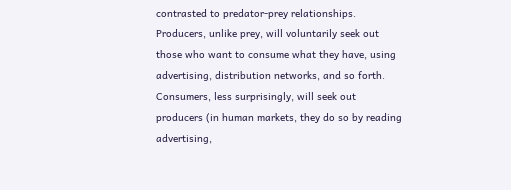contrasted to predator-prey relationships. Producers, unlike prey, will voluntarily seek out those who want to consume what they have, using advertising, distribution networks, and so forth. Consumers, less surprisingly, will seek out producers (in human markets, they do so by reading advertising,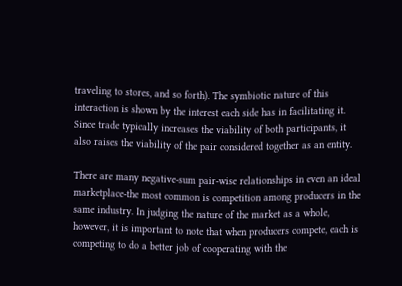traveling to stores, and so forth). The symbiotic nature of this interaction is shown by the interest each side has in facilitating it. Since trade typically increases the viability of both participants, it also raises the viability of the pair considered together as an entity.

There are many negative-sum pair-wise relationships in even an ideal marketplace-the most common is competition among producers in the same industry. In judging the nature of the market as a whole, however, it is important to note that when producers compete, each is competing to do a better job of cooperating with the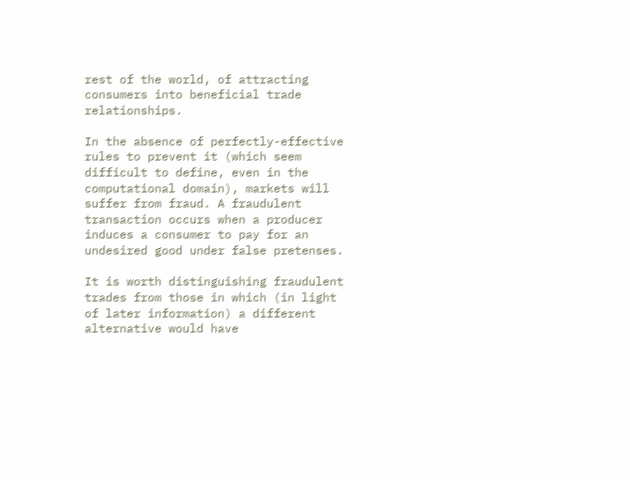rest of the world, of attracting consumers into beneficial trade relationships.

In the absence of perfectly-effective rules to prevent it (which seem difficult to define, even in the computational domain), markets will suffer from fraud. A fraudulent transaction occurs when a producer induces a consumer to pay for an undesired good under false pretenses.

It is worth distinguishing fraudulent trades from those in which (in light of later information) a different alternative would have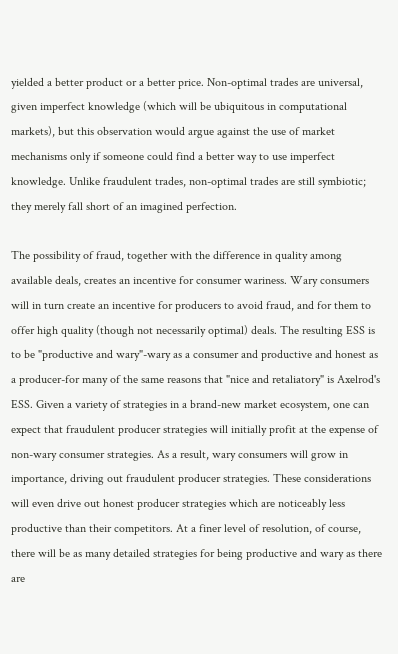yielded a better product or a better price. Non-optimal trades are universal, given imperfect knowledge (which will be ubiquitous in computational markets), but this observation would argue against the use of market mechanisms only if someone could find a better way to use imperfect knowledge. Unlike fraudulent trades, non-optimal trades are still symbiotic; they merely fall short of an imagined perfection.

The possibility of fraud, together with the difference in quality among available deals, creates an incentive for consumer wariness. Wary consumers will in turn create an incentive for producers to avoid fraud, and for them to offer high quality (though not necessarily optimal) deals. The resulting ESS is to be "productive and wary"-wary as a consumer and productive and honest as a producer-for many of the same reasons that "nice and retaliatory" is Axelrod's ESS. Given a variety of strategies in a brand-new market ecosystem, one can expect that fraudulent producer strategies will initially profit at the expense of non-wary consumer strategies. As a result, wary consumers will grow in importance, driving out fraudulent producer strategies. These considerations will even drive out honest producer strategies which are noticeably less productive than their competitors. At a finer level of resolution, of course, there will be as many detailed strategies for being productive and wary as there are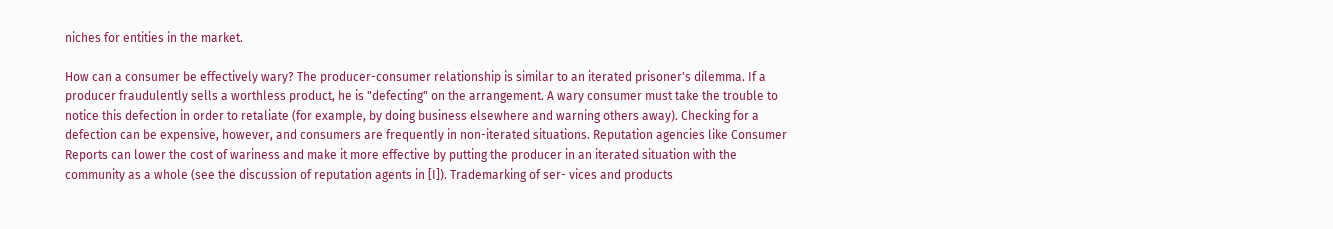niches for entities in the market.

How can a consumer be effectively wary? The producer-consumer relationship is similar to an iterated prisoner's dilemma. If a producer fraudulently sells a worthless product, he is "defecting" on the arrangement. A wary consumer must take the trouble to notice this defection in order to retaliate (for example, by doing business elsewhere and warning others away). Checking for a defection can be expensive, however, and consumers are frequently in non-iterated situations. Reputation agencies like Consumer Reports can lower the cost of wariness and make it more effective by putting the producer in an iterated situation with the community as a whole (see the discussion of reputation agents in [I]). Trademarking of ser- vices and products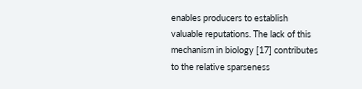enables producers to establish valuable reputations. The lack of this mechanism in biology [17] contributes to the relative sparseness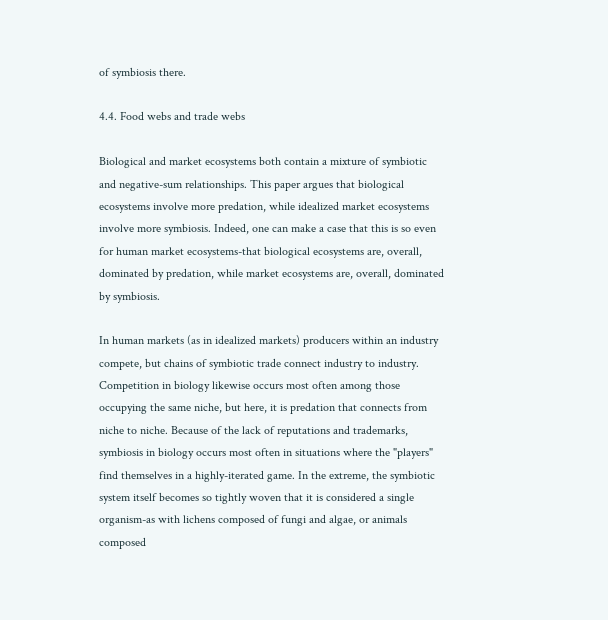of symbiosis there.

4.4. Food webs and trade webs

Biological and market ecosystems both contain a mixture of symbiotic and negative-sum relationships. This paper argues that biological ecosystems involve more predation, while idealized market ecosystems involve more symbiosis. Indeed, one can make a case that this is so even for human market ecosystems-that biological ecosystems are, overall, dominated by predation, while market ecosystems are, overall, dominated by symbiosis.

In human markets (as in idealized markets) producers within an industry compete, but chains of symbiotic trade connect industry to industry. Competition in biology likewise occurs most often among those occupying the same niche, but here, it is predation that connects from niche to niche. Because of the lack of reputations and trademarks, symbiosis in biology occurs most often in situations where the "players" find themselves in a highly-iterated game. In the extreme, the symbiotic system itself becomes so tightly woven that it is considered a single organism-as with lichens composed of fungi and algae, or animals composed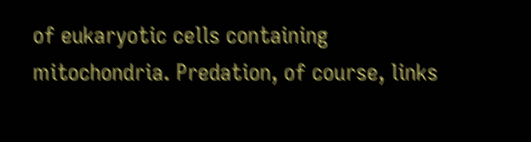of eukaryotic cells containing mitochondria. Predation, of course, links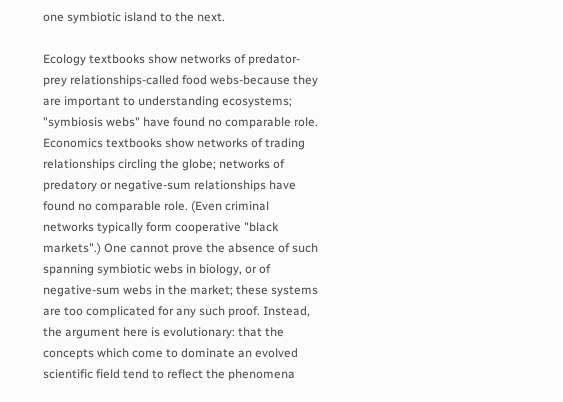one symbiotic island to the next.

Ecology textbooks show networks of predator-prey relationships-called food webs-because they are important to understanding ecosystems; "symbiosis webs" have found no comparable role. Economics textbooks show networks of trading relationships circling the globe; networks of predatory or negative-sum relationships have found no comparable role. (Even criminal networks typically form cooperative "black markets".) One cannot prove the absence of such spanning symbiotic webs in biology, or of negative-sum webs in the market; these systems are too complicated for any such proof. Instead, the argument here is evolutionary: that the concepts which come to dominate an evolved scientific field tend to reflect the phenomena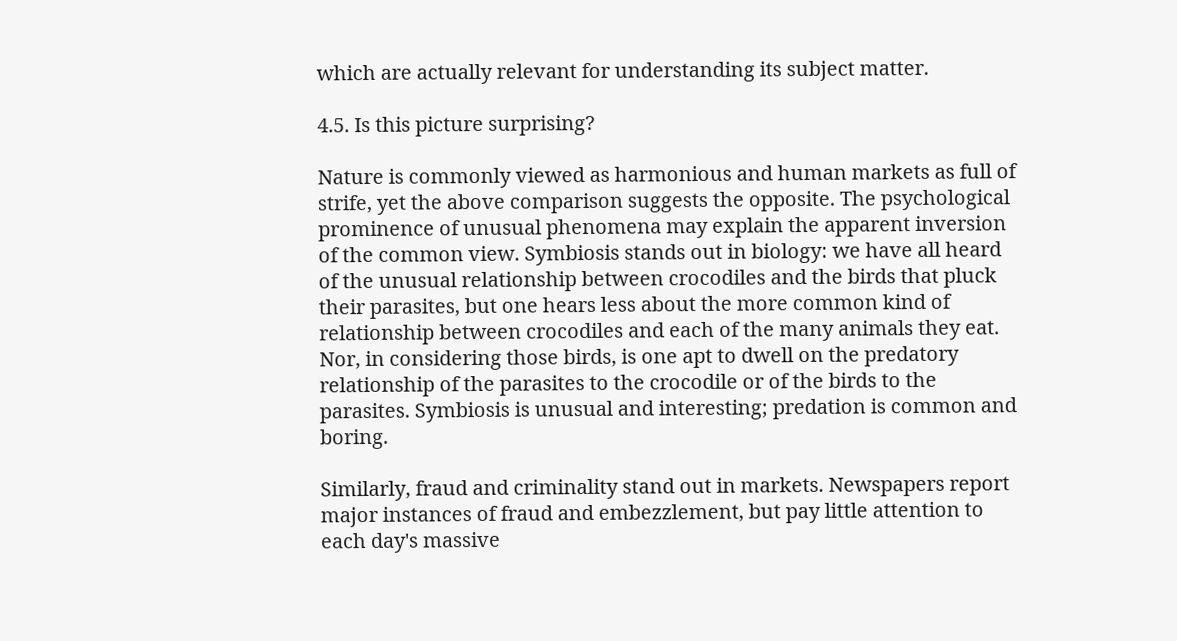which are actually relevant for understanding its subject matter.

4.5. Is this picture surprising?

Nature is commonly viewed as harmonious and human markets as full of strife, yet the above comparison suggests the opposite. The psychological prominence of unusual phenomena may explain the apparent inversion of the common view. Symbiosis stands out in biology: we have all heard of the unusual relationship between crocodiles and the birds that pluck their parasites, but one hears less about the more common kind of relationship between crocodiles and each of the many animals they eat. Nor, in considering those birds, is one apt to dwell on the predatory relationship of the parasites to the crocodile or of the birds to the parasites. Symbiosis is unusual and interesting; predation is common and boring.

Similarly, fraud and criminality stand out in markets. Newspapers report major instances of fraud and embezzlement, but pay little attention to each day's massive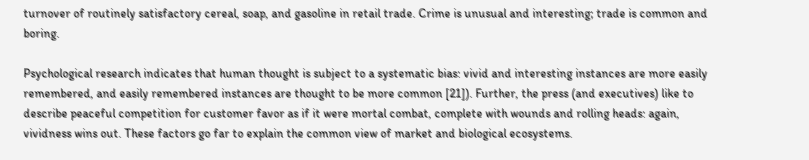turnover of routinely satisfactory cereal, soap, and gasoline in retail trade. Crime is unusual and interesting; trade is common and boring.

Psychological research indicates that human thought is subject to a systematic bias: vivid and interesting instances are more easily remembered, and easily remembered instances are thought to be more common [21]). Further, the press (and executives) like to describe peaceful competition for customer favor as if it were mortal combat, complete with wounds and rolling heads: again, vividness wins out. These factors go far to explain the common view of market and biological ecosystems.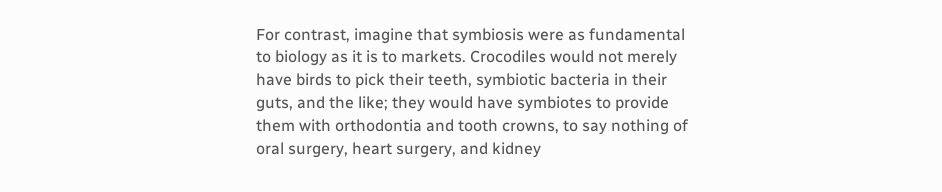For contrast, imagine that symbiosis were as fundamental to biology as it is to markets. Crocodiles would not merely have birds to pick their teeth, symbiotic bacteria in their guts, and the like; they would have symbiotes to provide them with orthodontia and tooth crowns, to say nothing of oral surgery, heart surgery, and kidney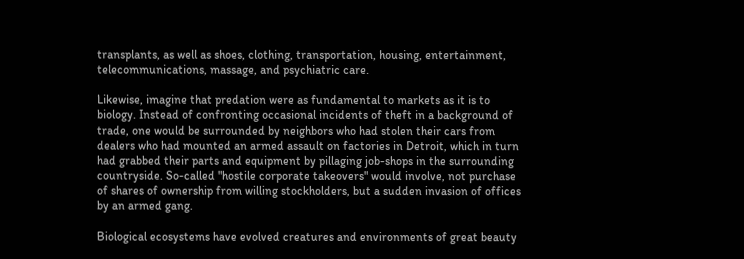transplants, as well as shoes, clothing, transportation, housing, entertainment, telecommunications, massage, and psychiatric care.

Likewise, imagine that predation were as fundamental to markets as it is to biology. Instead of confronting occasional incidents of theft in a background of trade, one would be surrounded by neighbors who had stolen their cars from dealers who had mounted an armed assault on factories in Detroit, which in turn had grabbed their parts and equipment by pillaging job-shops in the surrounding countryside. So-called "hostile corporate takeovers" would involve, not purchase of shares of ownership from willing stockholders, but a sudden invasion of offices by an armed gang.

Biological ecosystems have evolved creatures and environments of great beauty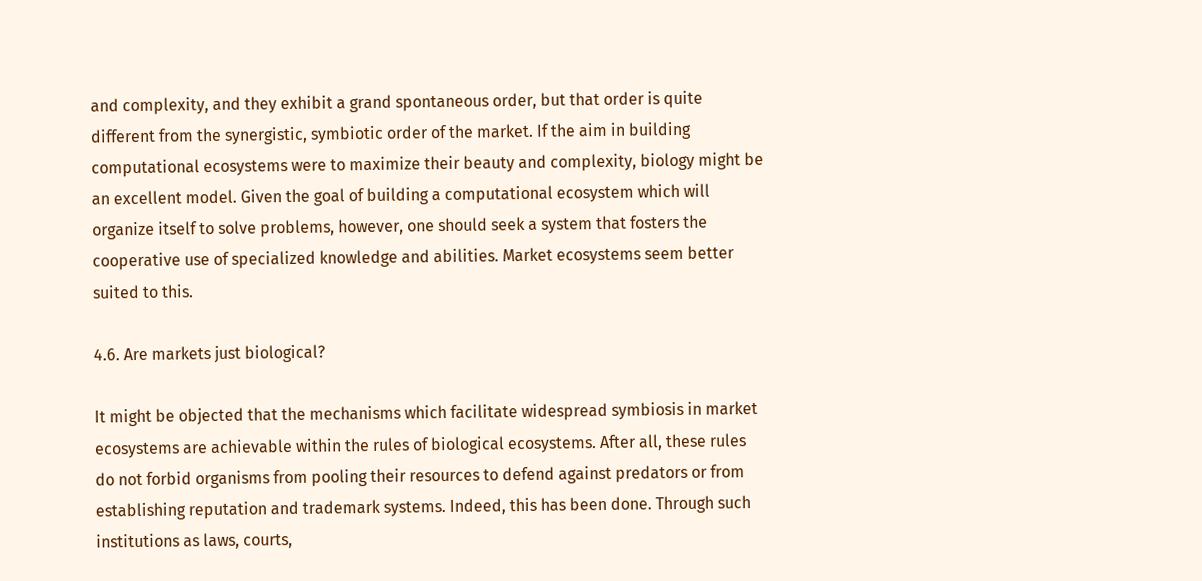and complexity, and they exhibit a grand spontaneous order, but that order is quite different from the synergistic, symbiotic order of the market. If the aim in building computational ecosystems were to maximize their beauty and complexity, biology might be an excellent model. Given the goal of building a computational ecosystem which will organize itself to solve problems, however, one should seek a system that fosters the cooperative use of specialized knowledge and abilities. Market ecosystems seem better suited to this.

4.6. Are markets just biological?

It might be objected that the mechanisms which facilitate widespread symbiosis in market ecosystems are achievable within the rules of biological ecosystems. After all, these rules do not forbid organisms from pooling their resources to defend against predators or from establishing reputation and trademark systems. Indeed, this has been done. Through such institutions as laws, courts,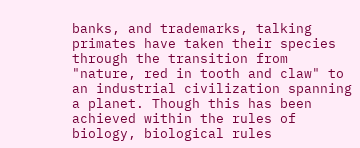banks, and trademarks, talking primates have taken their species through the transition from "nature, red in tooth and claw" to an industrial civilization spanning a planet. Though this has been achieved within the rules of biology, biological rules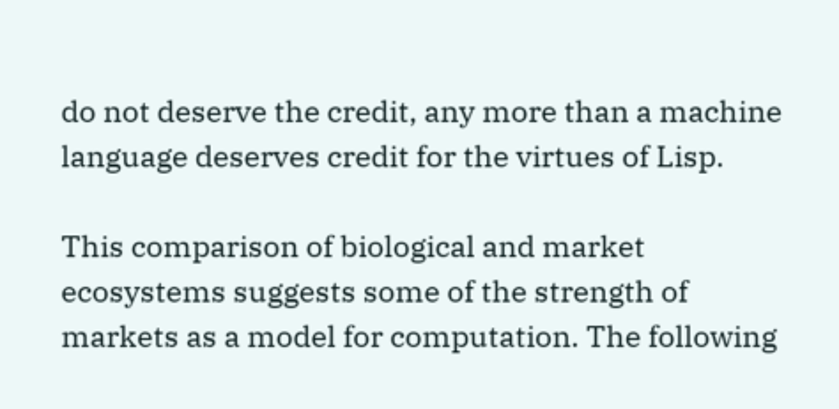do not deserve the credit, any more than a machine language deserves credit for the virtues of Lisp.

This comparison of biological and market ecosystems suggests some of the strength of markets as a model for computation. The following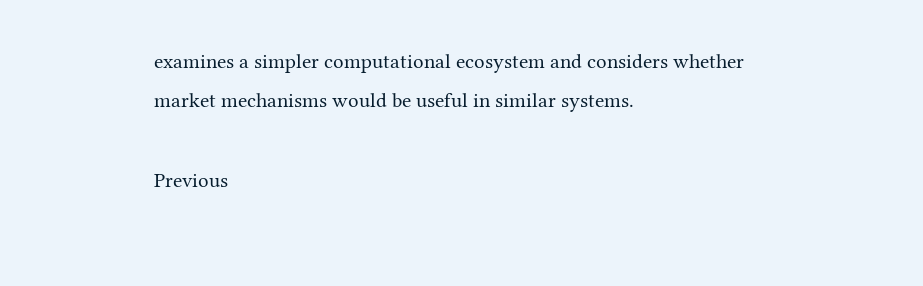examines a simpler computational ecosystem and considers whether market mechanisms would be useful in similar systems.

Previous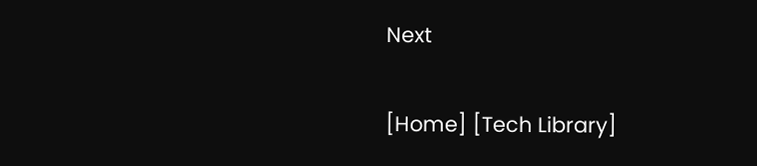Next

[Home] [Tech Library]